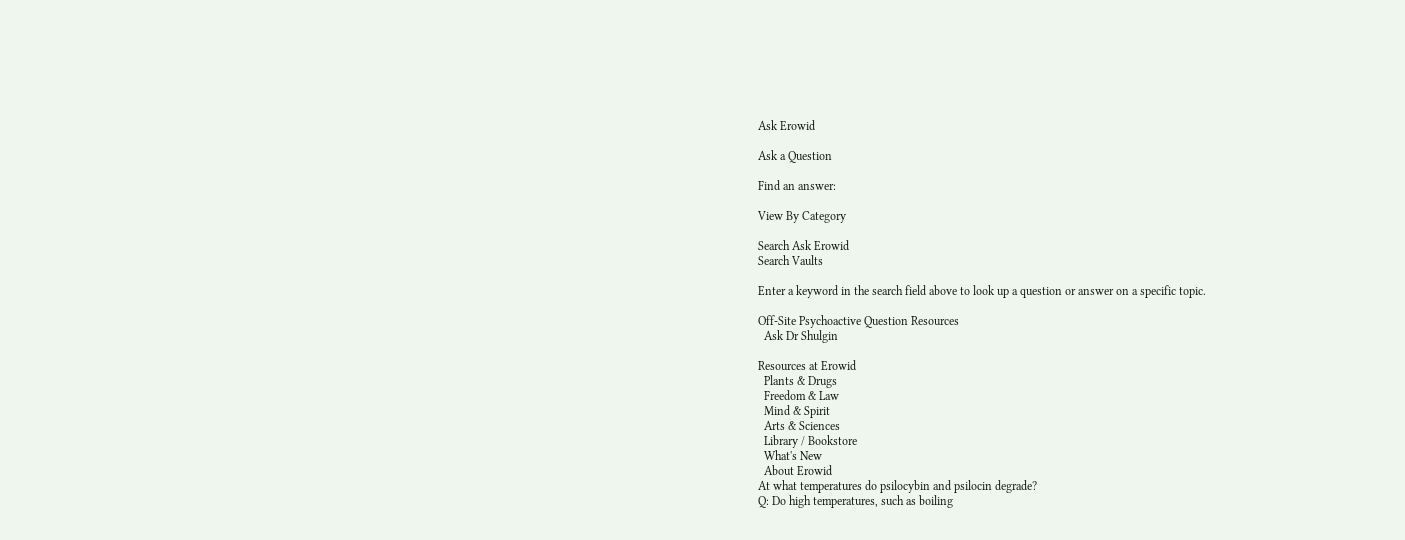Ask Erowid

Ask a Question

Find an answer:

View By Category

Search Ask Erowid
Search Vaults

Enter a keyword in the search field above to look up a question or answer on a specific topic.

Off-Site Psychoactive Question Resources
  Ask Dr Shulgin

Resources at Erowid
  Plants & Drugs
  Freedom & Law
  Mind & Spirit
  Arts & Sciences
  Library / Bookstore
  What's New
  About Erowid
At what temperatures do psilocybin and psilocin degrade?
Q: Do high temperatures, such as boiling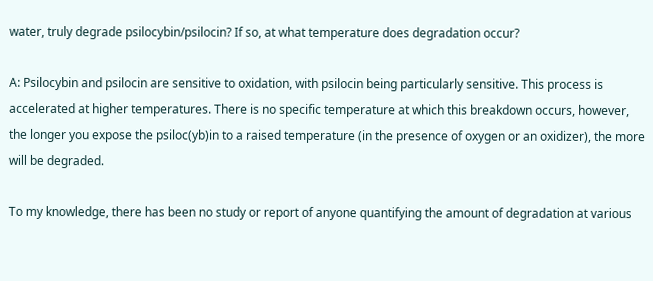water, truly degrade psilocybin/psilocin? If so, at what temperature does degradation occur?

A: Psilocybin and psilocin are sensitive to oxidation, with psilocin being particularly sensitive. This process is accelerated at higher temperatures. There is no specific temperature at which this breakdown occurs, however, the longer you expose the psiloc(yb)in to a raised temperature (in the presence of oxygen or an oxidizer), the more will be degraded.

To my knowledge, there has been no study or report of anyone quantifying the amount of degradation at various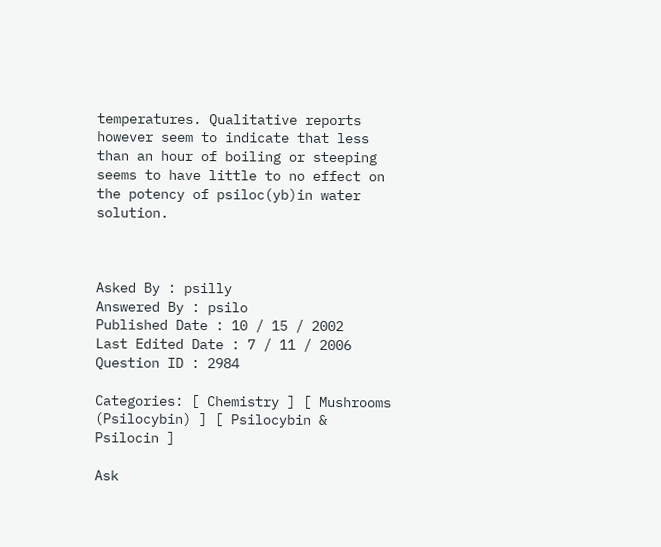temperatures. Qualitative reports however seem to indicate that less than an hour of boiling or steeping seems to have little to no effect on the potency of psiloc(yb)in water solution.



Asked By : psilly
Answered By : psilo
Published Date : 10 / 15 / 2002
Last Edited Date : 7 / 11 / 2006
Question ID : 2984

Categories: [ Chemistry ] [ Mushrooms (Psilocybin) ] [ Psilocybin & Psilocin ]

Ask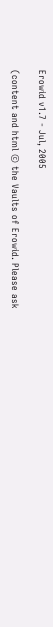Erowid v1.7 - Jul, 2005

(content and html © the Vaults of Erowid. Please ask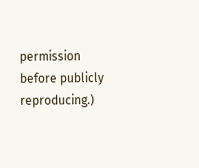permission before publicly reproducing.)